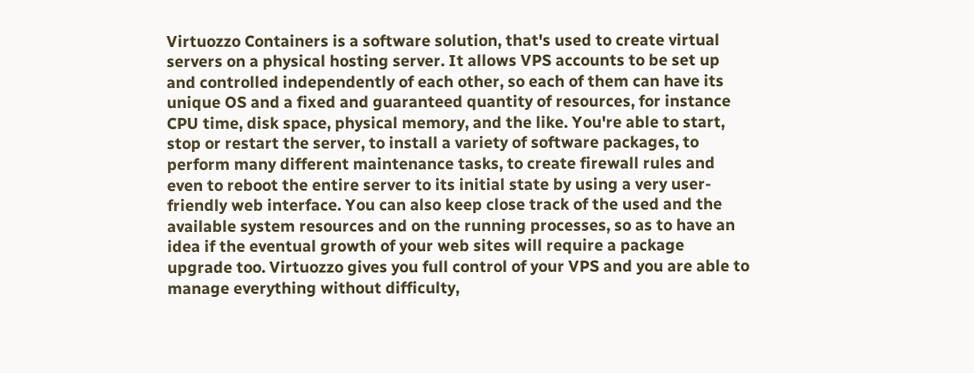Virtuozzo Containers is a software solution, that's used to create virtual servers on a physical hosting server. It allows VPS accounts to be set up and controlled independently of each other, so each of them can have its unique OS and a fixed and guaranteed quantity of resources, for instance CPU time, disk space, physical memory, and the like. You're able to start, stop or restart the server, to install a variety of software packages, to perform many different maintenance tasks, to create firewall rules and even to reboot the entire server to its initial state by using a very user-friendly web interface. You can also keep close track of the used and the available system resources and on the running processes, so as to have an idea if the eventual growth of your web sites will require a package upgrade too. Virtuozzo gives you full control of your VPS and you are able to manage everything without difficulty,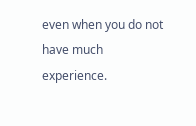even when you do not have much experience.